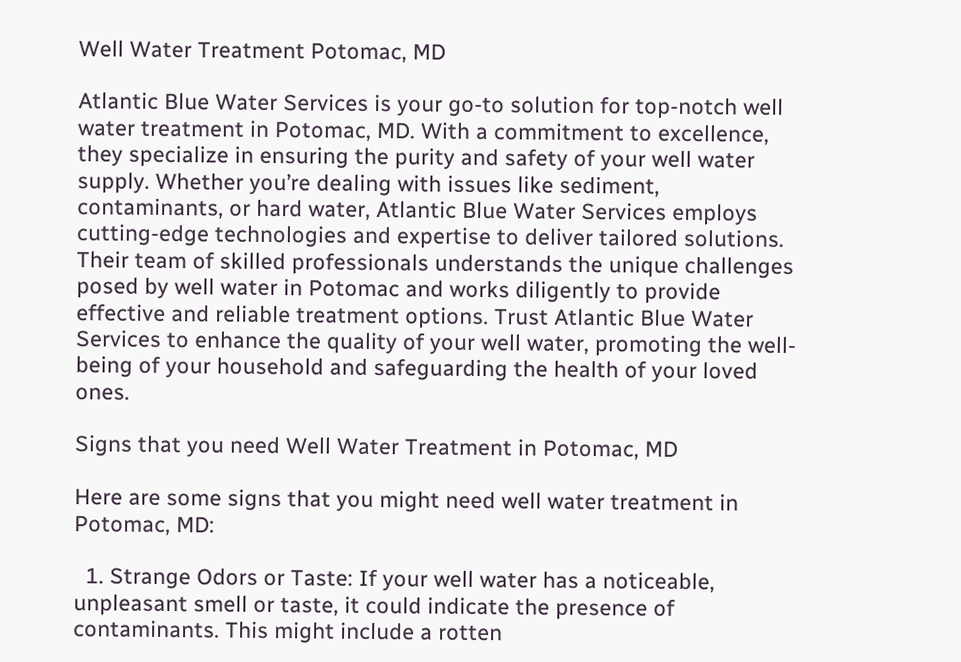Well Water Treatment Potomac, MD

Atlantic Blue Water Services is your go-to solution for top-notch well water treatment in Potomac, MD. With a commitment to excellence, they specialize in ensuring the purity and safety of your well water supply. Whether you’re dealing with issues like sediment, contaminants, or hard water, Atlantic Blue Water Services employs cutting-edge technologies and expertise to deliver tailored solutions. Their team of skilled professionals understands the unique challenges posed by well water in Potomac and works diligently to provide effective and reliable treatment options. Trust Atlantic Blue Water Services to enhance the quality of your well water, promoting the well-being of your household and safeguarding the health of your loved ones.

Signs that you need Well Water Treatment in Potomac, MD

Here are some signs that you might need well water treatment in Potomac, MD:

  1. Strange Odors or Taste: If your well water has a noticeable, unpleasant smell or taste, it could indicate the presence of contaminants. This might include a rotten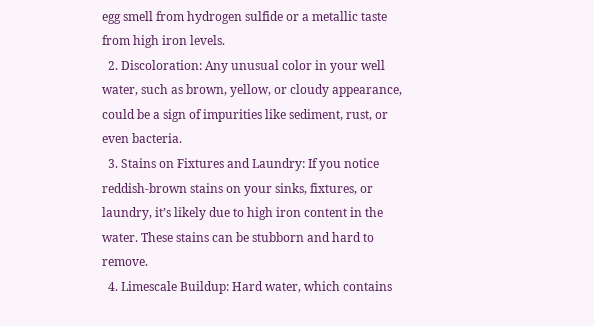egg smell from hydrogen sulfide or a metallic taste from high iron levels.
  2. Discoloration: Any unusual color in your well water, such as brown, yellow, or cloudy appearance, could be a sign of impurities like sediment, rust, or even bacteria.
  3. Stains on Fixtures and Laundry: If you notice reddish-brown stains on your sinks, fixtures, or laundry, it’s likely due to high iron content in the water. These stains can be stubborn and hard to remove.
  4. Limescale Buildup: Hard water, which contains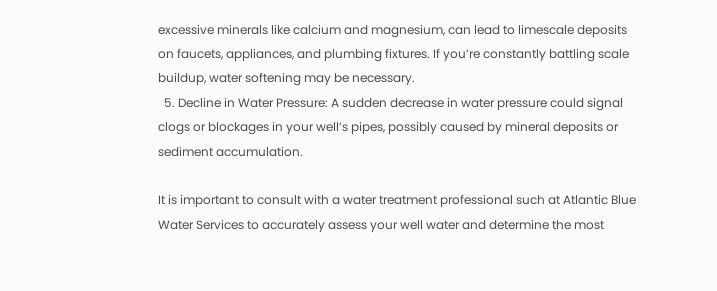excessive minerals like calcium and magnesium, can lead to limescale deposits on faucets, appliances, and plumbing fixtures. If you’re constantly battling scale buildup, water softening may be necessary.
  5. Decline in Water Pressure: A sudden decrease in water pressure could signal clogs or blockages in your well’s pipes, possibly caused by mineral deposits or sediment accumulation.

It is important to consult with a water treatment professional such at Atlantic Blue Water Services to accurately assess your well water and determine the most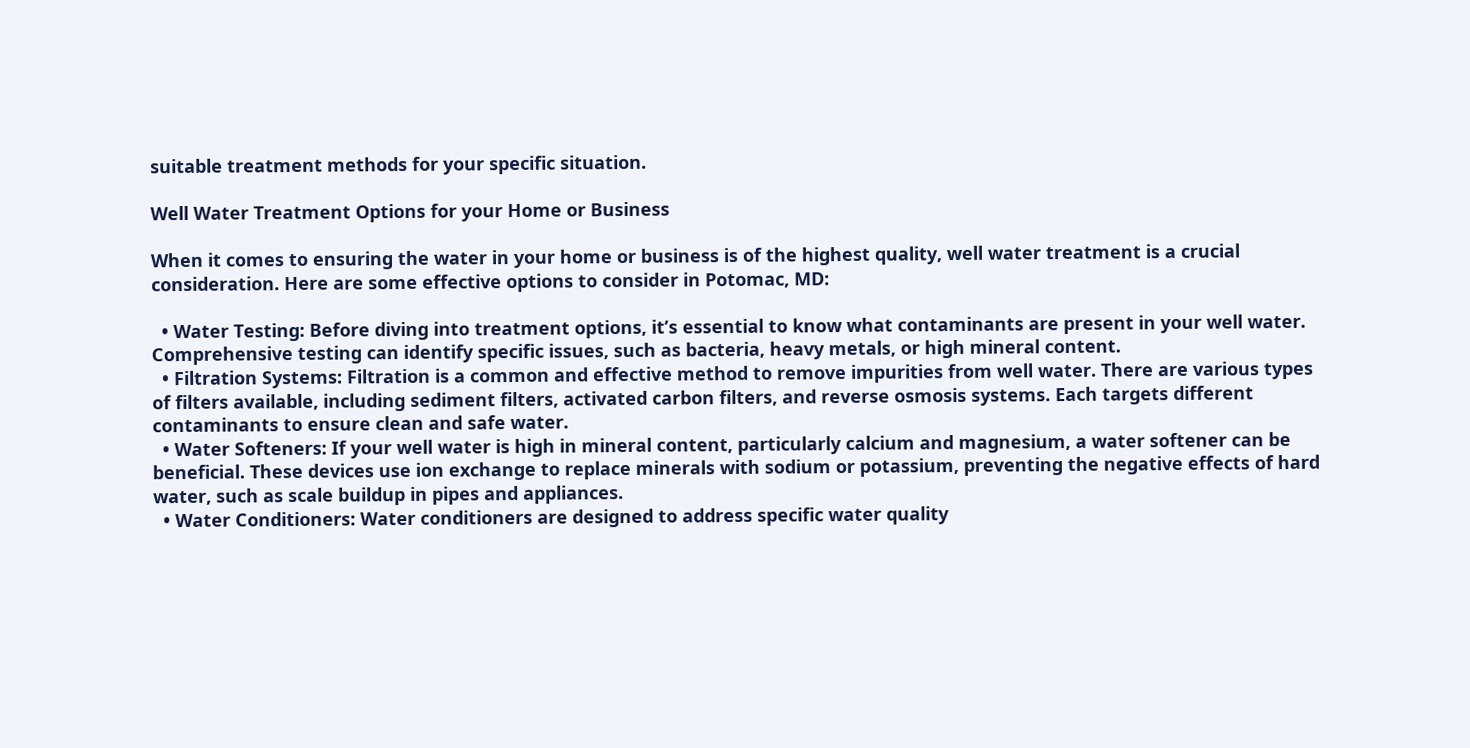suitable treatment methods for your specific situation.

Well Water Treatment Options for your Home or Business

When it comes to ensuring the water in your home or business is of the highest quality, well water treatment is a crucial consideration. Here are some effective options to consider in Potomac, MD:

  • Water Testing: Before diving into treatment options, it’s essential to know what contaminants are present in your well water. Comprehensive testing can identify specific issues, such as bacteria, heavy metals, or high mineral content.
  • Filtration Systems: Filtration is a common and effective method to remove impurities from well water. There are various types of filters available, including sediment filters, activated carbon filters, and reverse osmosis systems. Each targets different contaminants to ensure clean and safe water.
  • Water Softeners: If your well water is high in mineral content, particularly calcium and magnesium, a water softener can be beneficial. These devices use ion exchange to replace minerals with sodium or potassium, preventing the negative effects of hard water, such as scale buildup in pipes and appliances.
  • Water Conditioners: Water conditioners are designed to address specific water quality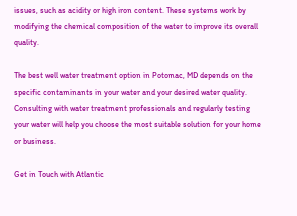issues, such as acidity or high iron content. These systems work by modifying the chemical composition of the water to improve its overall quality.

The best well water treatment option in Potomac, MD depends on the specific contaminants in your water and your desired water quality. Consulting with water treatment professionals and regularly testing your water will help you choose the most suitable solution for your home or business.

Get in Touch with Atlantic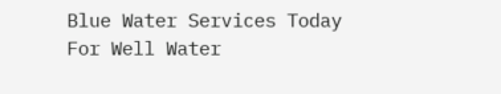Blue Water Services Today For Well Water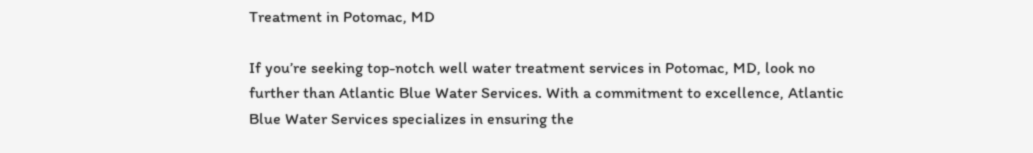Treatment in Potomac, MD

If you’re seeking top-notch well water treatment services in Potomac, MD, look no further than Atlantic Blue Water Services. With a commitment to excellence, Atlantic Blue Water Services specializes in ensuring the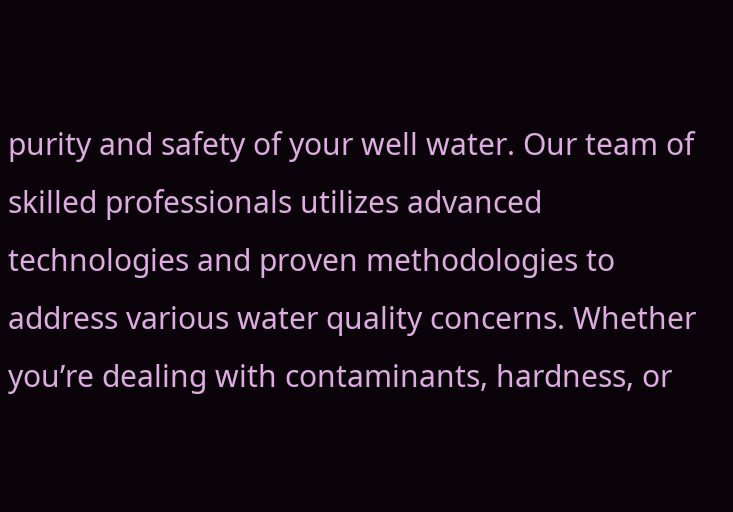purity and safety of your well water. Our team of skilled professionals utilizes advanced technologies and proven methodologies to address various water quality concerns. Whether you’re dealing with contaminants, hardness, or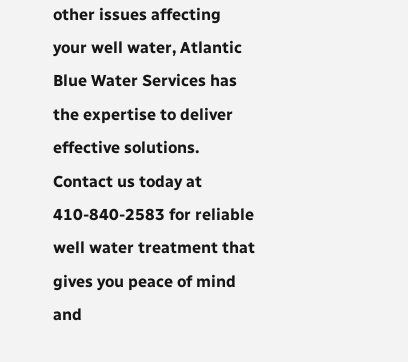other issues affecting your well water, Atlantic Blue Water Services has the expertise to deliver effective solutions. Contact us today at 410-840-2583 for reliable well water treatment that gives you peace of mind and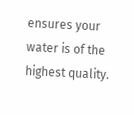ensures your water is of the highest quality.